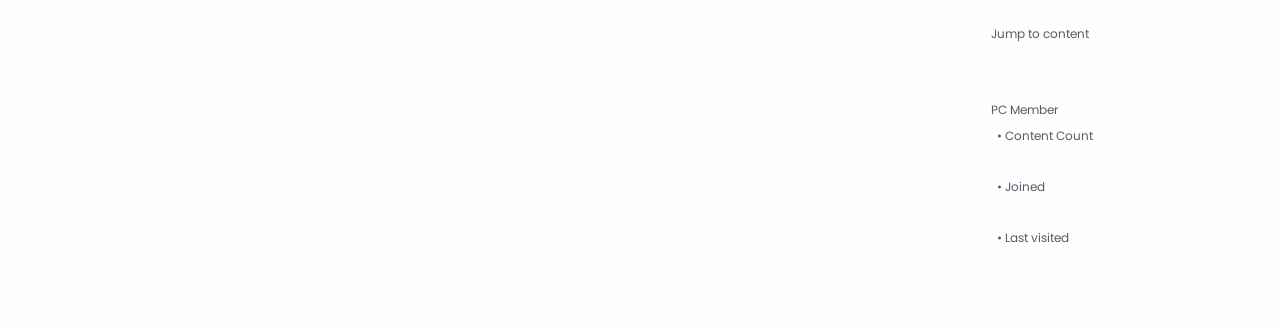Jump to content


PC Member
  • Content Count

  • Joined

  • Last visited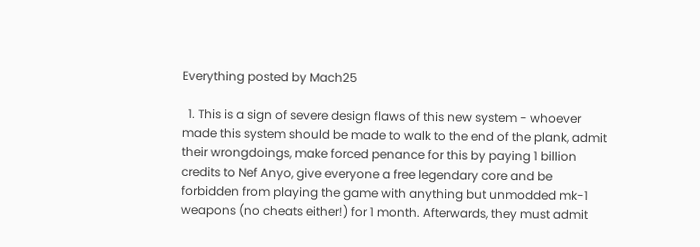Everything posted by Mach25

  1. This is a sign of severe design flaws of this new system - whoever made this system should be made to walk to the end of the plank, admit their wrongdoings, make forced penance for this by paying 1 billion credits to Nef Anyo, give everyone a free legendary core and be forbidden from playing the game with anything but unmodded mk-1 weapons (no cheats either!) for 1 month. Afterwards, they must admit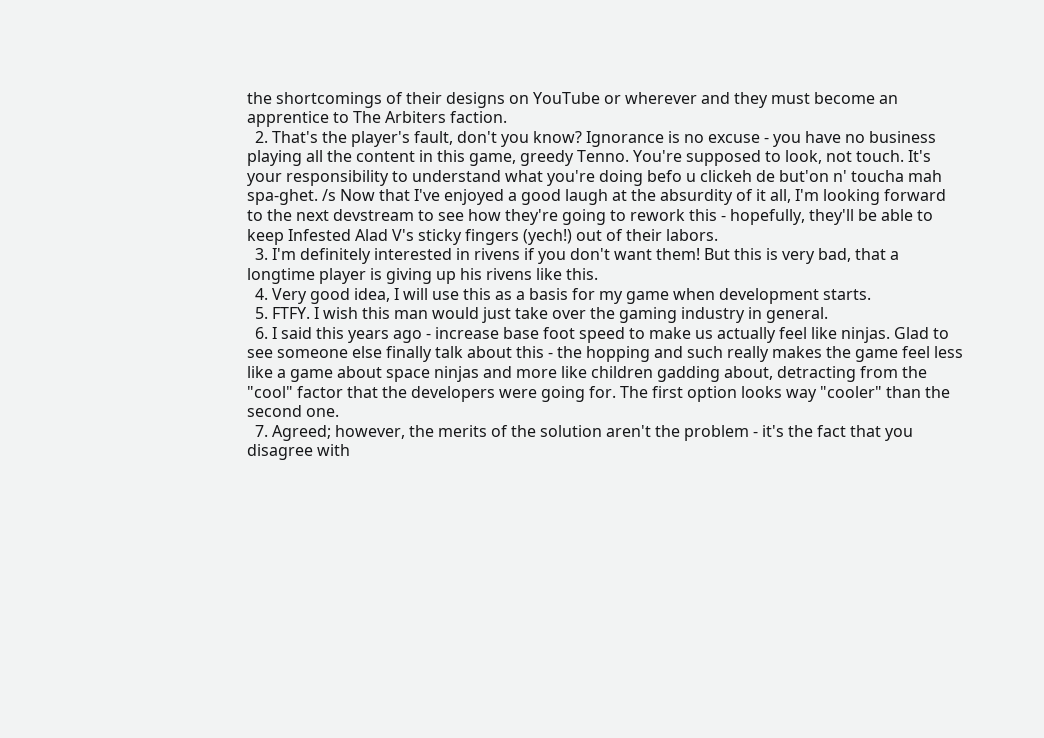the shortcomings of their designs on YouTube or wherever and they must become an apprentice to The Arbiters faction.
  2. That's the player's fault, don't you know? Ignorance is no excuse - you have no business playing all the content in this game, greedy Tenno. You're supposed to look, not touch. It's your responsibility to understand what you're doing befo u clickeh de but'on n' toucha mah spa-ghet. /s Now that I've enjoyed a good laugh at the absurdity of it all, I'm looking forward to the next devstream to see how they're going to rework this - hopefully, they'll be able to keep Infested Alad V's sticky fingers (yech!) out of their labors.
  3. I'm definitely interested in rivens if you don't want them! But this is very bad, that a longtime player is giving up his rivens like this.
  4. Very good idea, I will use this as a basis for my game when development starts.
  5. FTFY. I wish this man would just take over the gaming industry in general.
  6. I said this years ago - increase base foot speed to make us actually feel like ninjas. Glad to see someone else finally talk about this - the hopping and such really makes the game feel less like a game about space ninjas and more like children gadding about, detracting from the "cool" factor that the developers were going for. The first option looks way "cooler" than the second one.
  7. Agreed; however, the merits of the solution aren't the problem - it's the fact that you disagree with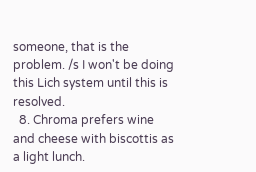someone, that is the problem. /s I won't be doing this Lich system until this is resolved.
  8. Chroma prefers wine and cheese with biscottis as a light lunch.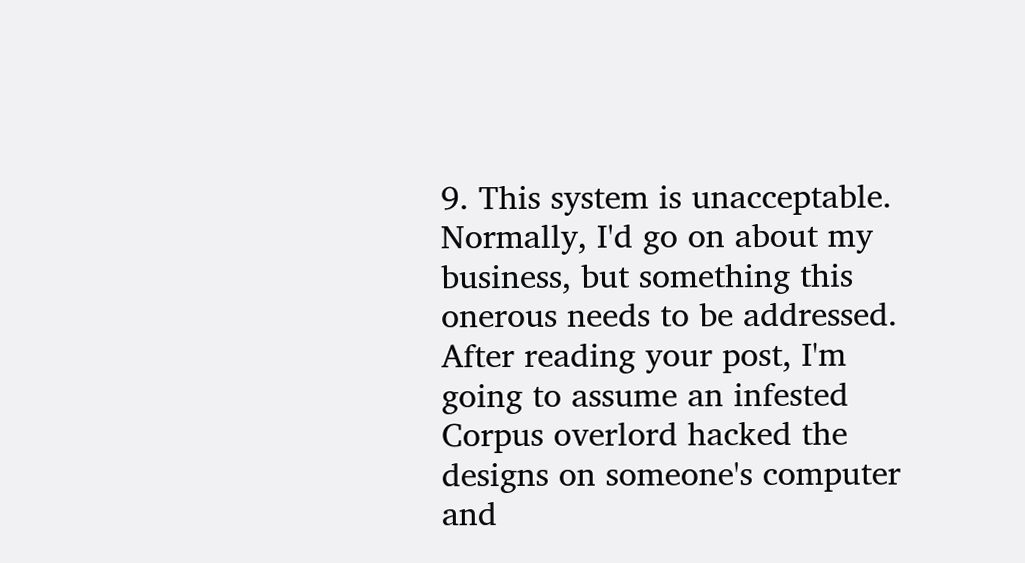9. This system is unacceptable. Normally, I'd go on about my business, but something this onerous needs to be addressed. After reading your post, I'm going to assume an infested Corpus overlord hacked the designs on someone's computer and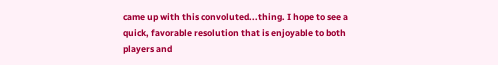came up with this convoluted...thing. I hope to see a quick, favorable resolution that is enjoyable to both players and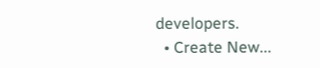developers.
  • Create New...